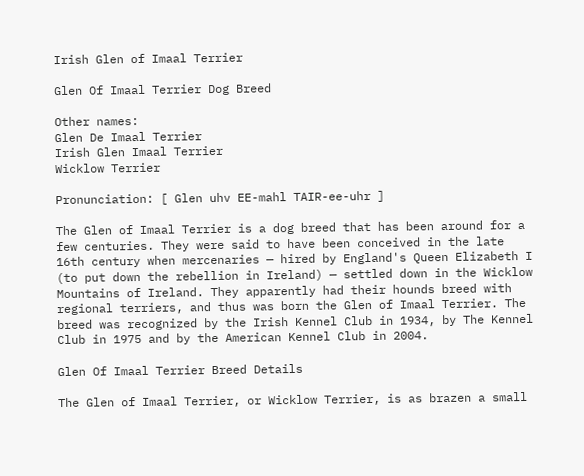Irish Glen of Imaal Terrier

Glen Of Imaal Terrier Dog Breed

Other names:
Glen De Imaal Terrier
Irish Glen Imaal Terrier
Wicklow Terrier

Pronunciation: [ Glen uhv EE-mahl TAIR-ee-uhr ]

The Glen of Imaal Terrier is a dog breed that has been around for a few centuries. They were said to have been conceived in the late 16th century when mercenaries — hired by England's Queen Elizabeth I (to put down the rebellion in Ireland) — settled down in the Wicklow Mountains of Ireland. They apparently had their hounds breed with regional terriers, and thus was born the Glen of Imaal Terrier. The breed was recognized by the Irish Kennel Club in 1934, by The Kennel Club in 1975 and by the American Kennel Club in 2004.

Glen Of Imaal Terrier Breed Details

The Glen of Imaal Terrier, or Wicklow Terrier, is as brazen a small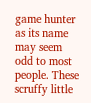game hunter as its name may seem odd to most people. These scruffy little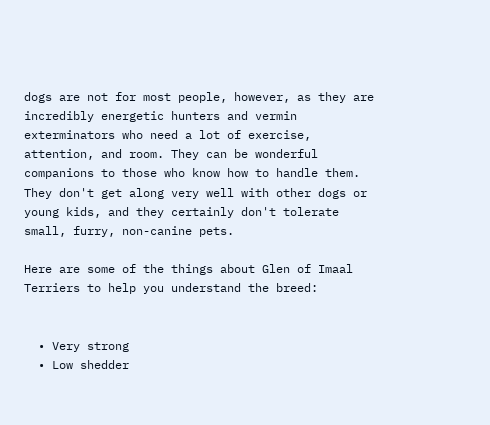dogs are not for most people, however, as they are incredibly energetic hunters and vermin exterminators who need a lot of exercise, attention, and room. They can be wonderful companions to those who know how to handle them. They don't get along very well with other dogs or young kids, and they certainly don't tolerate small, furry, non-canine pets.

Here are some of the things about Glen of Imaal Terriers to help you understand the breed:


  • Very strong
  • Low shedder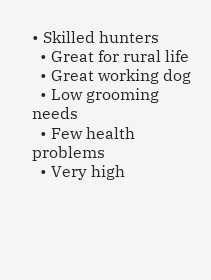• Skilled hunters
  • Great for rural life
  • Great working dog
  • Low grooming needs
  • Few health problems
  • Very high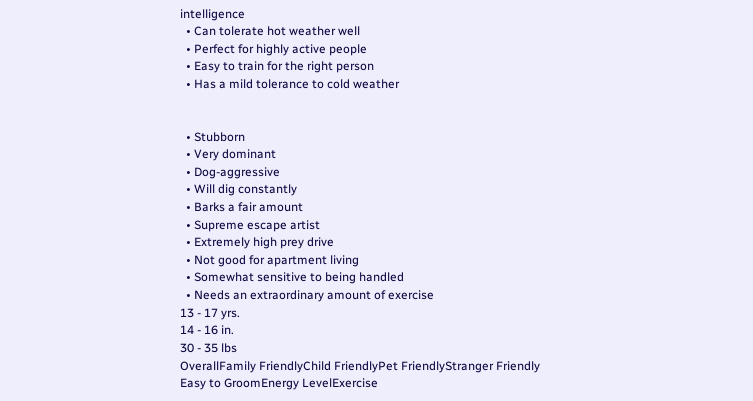intelligence
  • Can tolerate hot weather well
  • Perfect for highly active people
  • Easy to train for the right person
  • Has a mild tolerance to cold weather


  • Stubborn
  • Very dominant
  • Dog-aggressive
  • Will dig constantly
  • Barks a fair amount
  • Supreme escape artist
  • Extremely high prey drive
  • Not good for apartment living
  • Somewhat sensitive to being handled
  • Needs an extraordinary amount of exercise
13 - 17 yrs.
14 - 16 in.
30 - 35 lbs
OverallFamily FriendlyChild FriendlyPet FriendlyStranger Friendly
Easy to GroomEnergy LevelExercise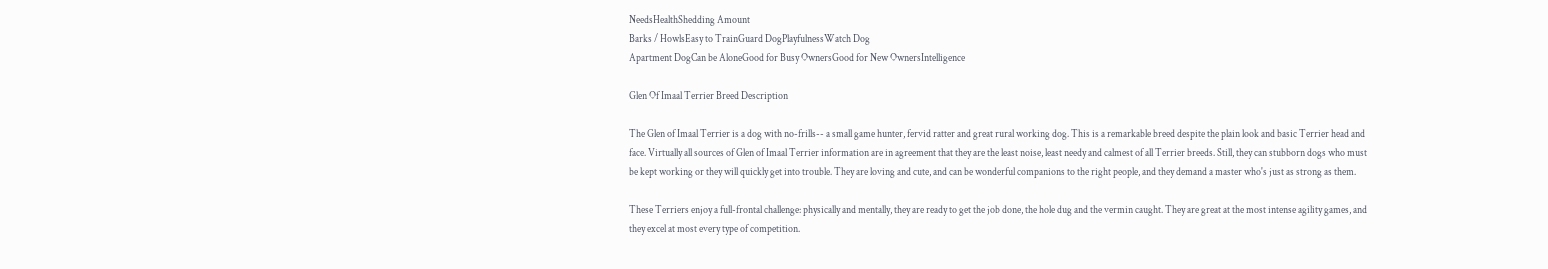NeedsHealthShedding Amount
Barks / HowlsEasy to TrainGuard DogPlayfulnessWatch Dog
Apartment DogCan be AloneGood for Busy OwnersGood for New OwnersIntelligence

Glen Of Imaal Terrier Breed Description

The Glen of Imaal Terrier is a dog with no-frills-- a small game hunter, fervid ratter and great rural working dog. This is a remarkable breed despite the plain look and basic Terrier head and face. Virtually all sources of Glen of Imaal Terrier information are in agreement that they are the least noise, least needy and calmest of all Terrier breeds. Still, they can stubborn dogs who must be kept working or they will quickly get into trouble. They are loving and cute, and can be wonderful companions to the right people, and they demand a master who's just as strong as them.

These Terriers enjoy a full-frontal challenge: physically and mentally, they are ready to get the job done, the hole dug and the vermin caught. They are great at the most intense agility games, and they excel at most every type of competition.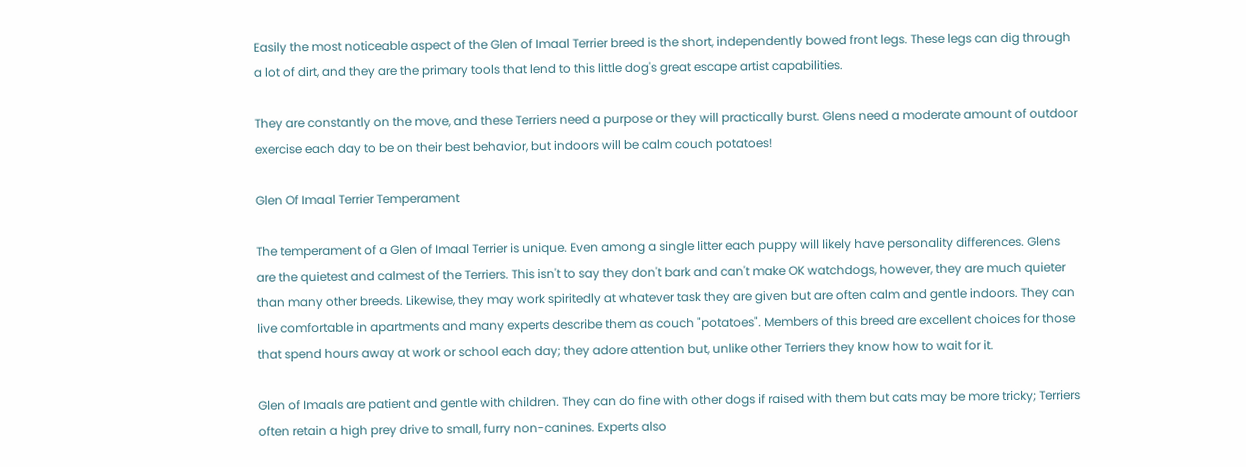Easily the most noticeable aspect of the Glen of Imaal Terrier breed is the short, independently bowed front legs. These legs can dig through a lot of dirt, and they are the primary tools that lend to this little dog's great escape artist capabilities.

They are constantly on the move, and these Terriers need a purpose or they will practically burst. Glens need a moderate amount of outdoor exercise each day to be on their best behavior, but indoors will be calm couch potatoes!

Glen Of Imaal Terrier Temperament

The temperament of a Glen of Imaal Terrier is unique. Even among a single litter each puppy will likely have personality differences. Glens are the quietest and calmest of the Terriers. This isn't to say they don't bark and can't make OK watchdogs, however, they are much quieter than many other breeds. Likewise, they may work spiritedly at whatever task they are given but are often calm and gentle indoors. They can live comfortable in apartments and many experts describe them as couch "potatoes". Members of this breed are excellent choices for those that spend hours away at work or school each day; they adore attention but, unlike other Terriers they know how to wait for it.

Glen of Imaals are patient and gentle with children. They can do fine with other dogs if raised with them but cats may be more tricky; Terriers often retain a high prey drive to small, furry non-canines. Experts also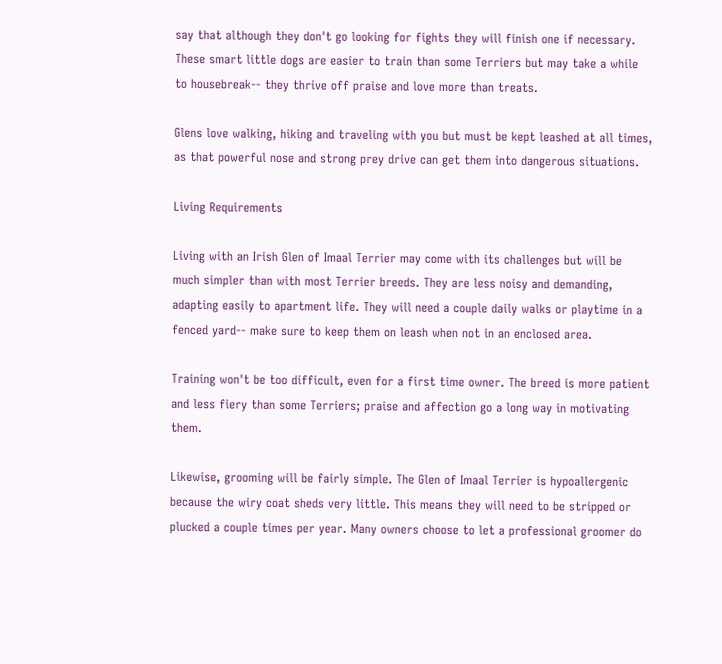say that although they don't go looking for fights they will finish one if necessary. These smart little dogs are easier to train than some Terriers but may take a while to housebreak-- they thrive off praise and love more than treats.

Glens love walking, hiking and traveling with you but must be kept leashed at all times, as that powerful nose and strong prey drive can get them into dangerous situations.

Living Requirements

Living with an Irish Glen of Imaal Terrier may come with its challenges but will be much simpler than with most Terrier breeds. They are less noisy and demanding, adapting easily to apartment life. They will need a couple daily walks or playtime in a fenced yard-- make sure to keep them on leash when not in an enclosed area.

Training won't be too difficult, even for a first time owner. The breed is more patient and less fiery than some Terriers; praise and affection go a long way in motivating them.

Likewise, grooming will be fairly simple. The Glen of Imaal Terrier is hypoallergenic because the wiry coat sheds very little. This means they will need to be stripped or plucked a couple times per year. Many owners choose to let a professional groomer do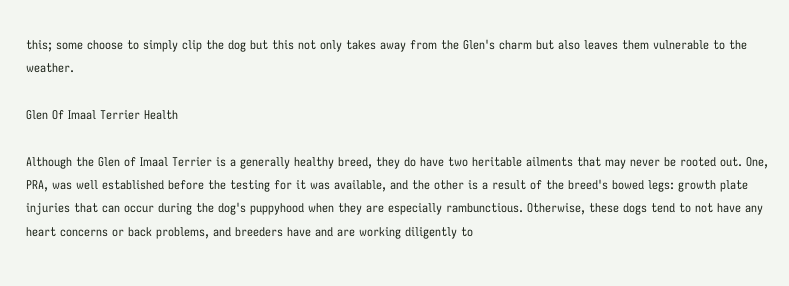this; some choose to simply clip the dog but this not only takes away from the Glen's charm but also leaves them vulnerable to the weather.

Glen Of Imaal Terrier Health

Although the Glen of Imaal Terrier is a generally healthy breed, they do have two heritable ailments that may never be rooted out. One, PRA, was well established before the testing for it was available, and the other is a result of the breed's bowed legs: growth plate injuries that can occur during the dog's puppyhood when they are especially rambunctious. Otherwise, these dogs tend to not have any heart concerns or back problems, and breeders have and are working diligently to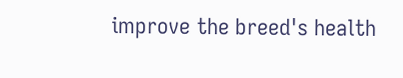improve the breed's health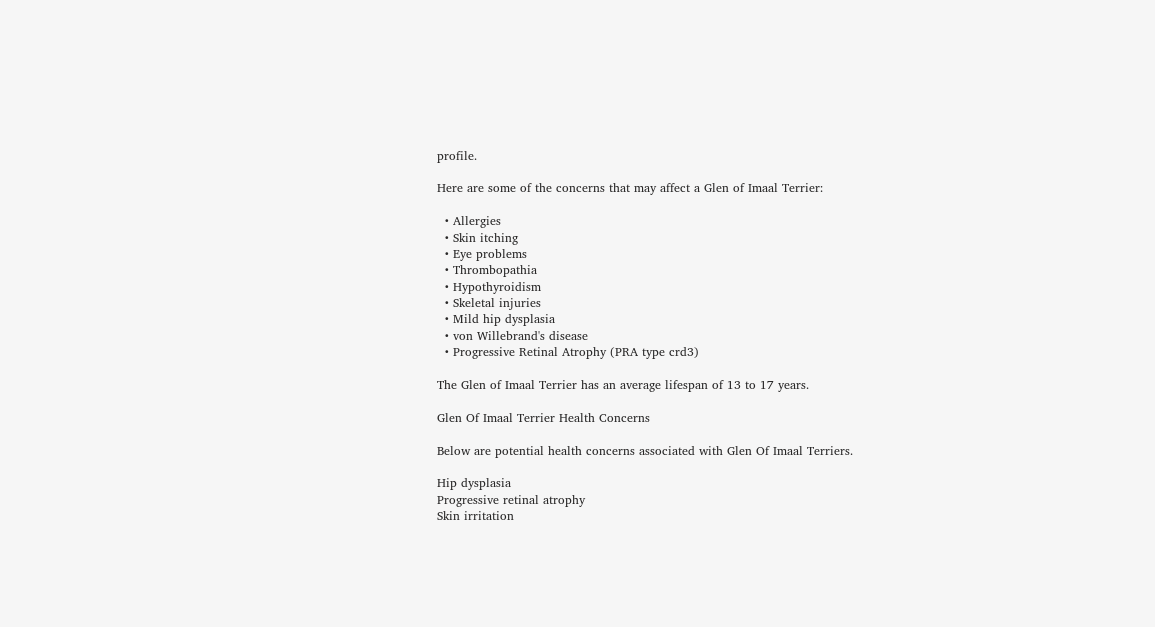profile.

Here are some of the concerns that may affect a Glen of Imaal Terrier:

  • Allergies
  • Skin itching
  • Eye problems
  • Thrombopathia
  • Hypothyroidism
  • Skeletal injuries
  • Mild hip dysplasia
  • von Willebrand's disease
  • Progressive Retinal Atrophy (PRA type crd3)

The Glen of Imaal Terrier has an average lifespan of 13 to 17 years.

Glen Of Imaal Terrier Health Concerns

Below are potential health concerns associated with Glen Of Imaal Terriers.

Hip dysplasia
Progressive retinal atrophy
Skin irritation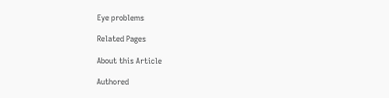Eye problems

Related Pages

About this Article

Authored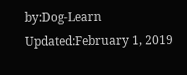by:Dog-Learn
Updated:February 1, 2019